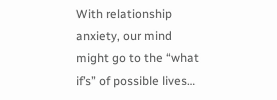With relationship anxiety, our mind might go to the “what if’s” of possible lives…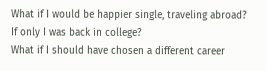What if I would be happier single, traveling abroad?
If only I was back in college?
What if I should have chosen a different career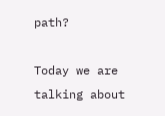path?

Today we are talking about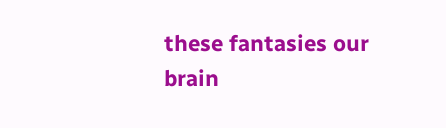these fantasies our brain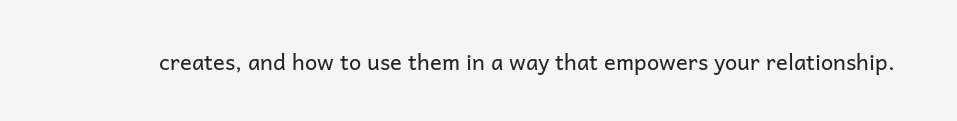creates, and how to use them in a way that empowers your relationship.